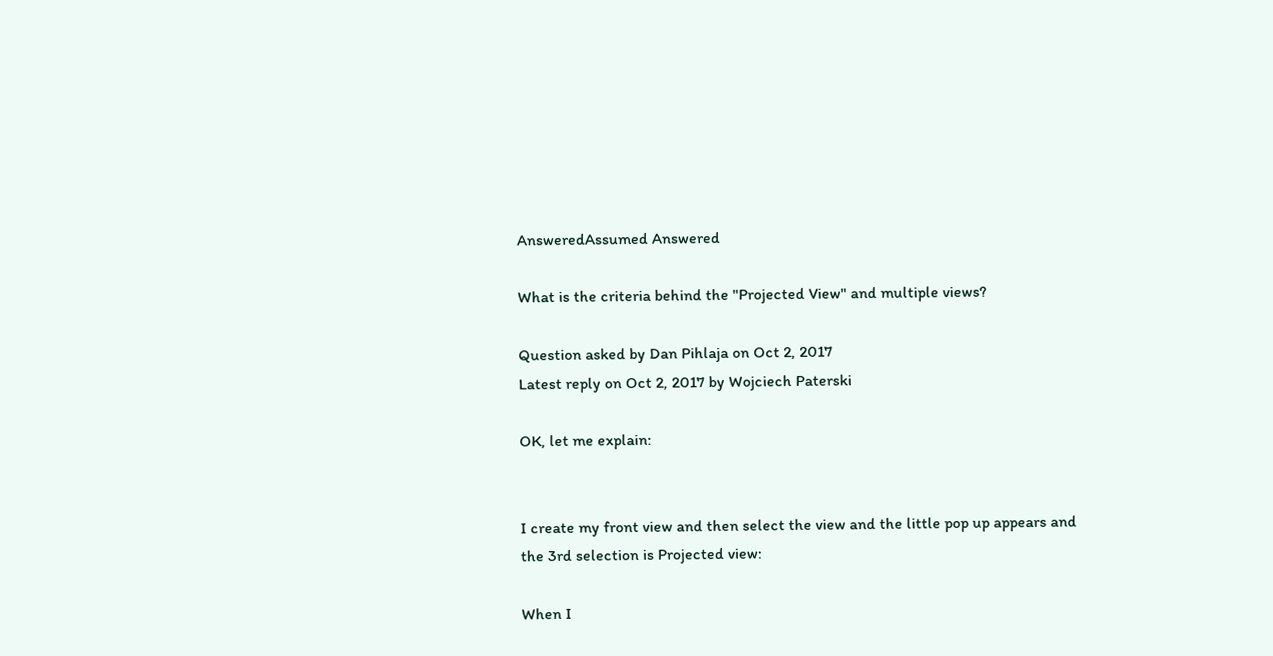AnsweredAssumed Answered

What is the criteria behind the "Projected View" and multiple views?

Question asked by Dan Pihlaja on Oct 2, 2017
Latest reply on Oct 2, 2017 by Wojciech Paterski

OK, let me explain:


I create my front view and then select the view and the little pop up appears and the 3rd selection is Projected view:

When I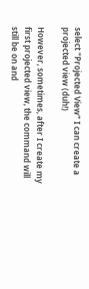select "Projected View" I can create a projected view (duh!)

However, sometimes, after I create my first projected view, the command will still be on and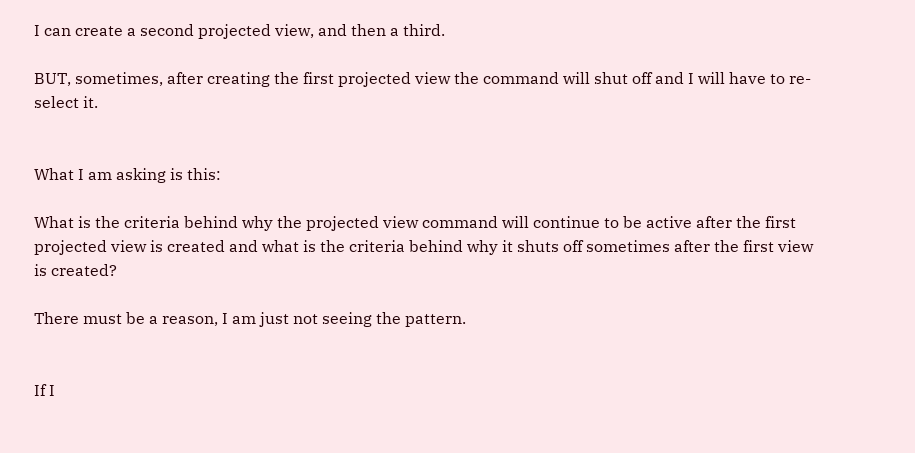I can create a second projected view, and then a third.

BUT, sometimes, after creating the first projected view the command will shut off and I will have to re-select it.


What I am asking is this:

What is the criteria behind why the projected view command will continue to be active after the first projected view is created and what is the criteria behind why it shuts off sometimes after the first view is created?

There must be a reason, I am just not seeing the pattern.


If I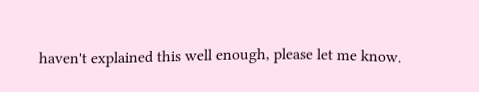haven't explained this well enough, please let me know.